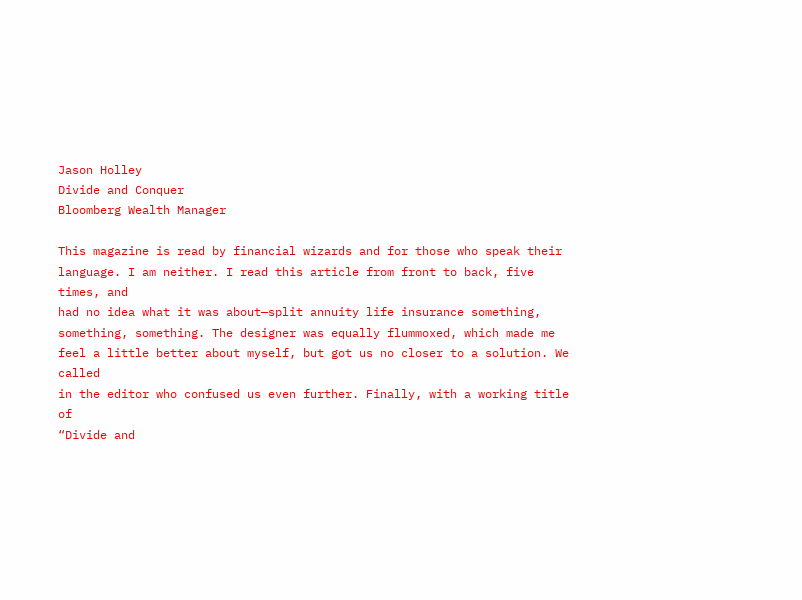Jason Holley
Divide and Conquer
Bloomberg Wealth Manager

This magazine is read by financial wizards and for those who speak their
language. I am neither. I read this article from front to back, five times, and
had no idea what it was about—split annuity life insurance something,
something, something. The designer was equally flummoxed, which made me
feel a little better about myself, but got us no closer to a solution. We called
in the editor who confused us even further. Finally, with a working title of
“Divide and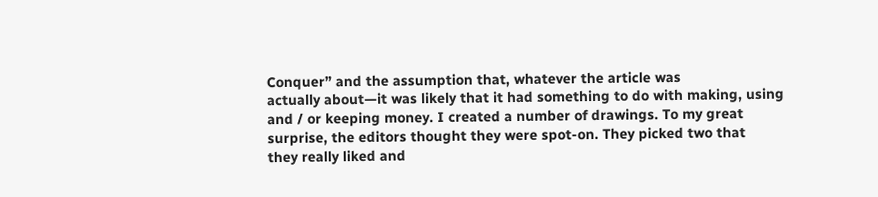Conquer” and the assumption that, whatever the article was
actually about—it was likely that it had something to do with making, using
and / or keeping money. I created a number of drawings. To my great
surprise, the editors thought they were spot-on. They picked two that
they really liked and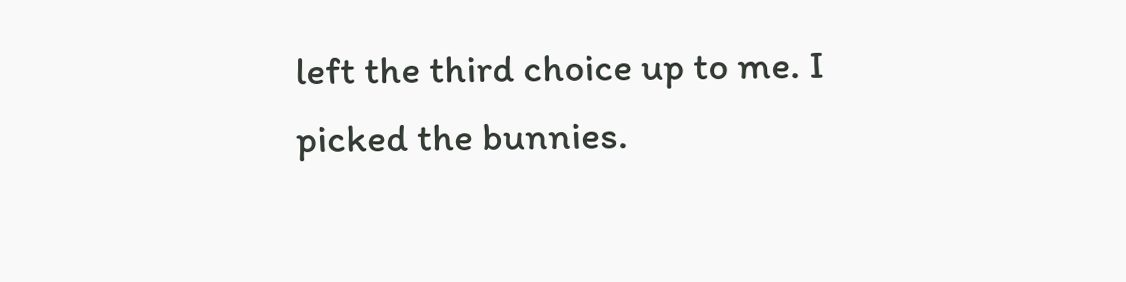left the third choice up to me. I picked the bunnies.